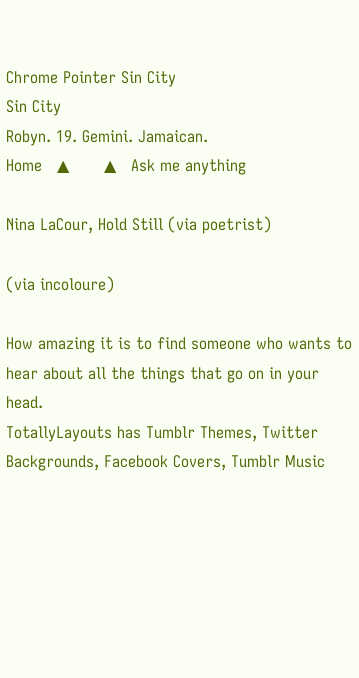Chrome Pointer Sin City
Sin City
Robyn. 19. Gemini. Jamaican.
Home   ▲       ▲   Ask me anything

Nina LaCour, Hold Still (via poetrist)

(via incoloure)

How amazing it is to find someone who wants to hear about all the things that go on in your head.
TotallyLayouts has Tumblr Themes, Twitter Backgrounds, Facebook Covers, Tumblr Music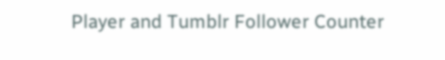Player and Tumblr Follower Counter